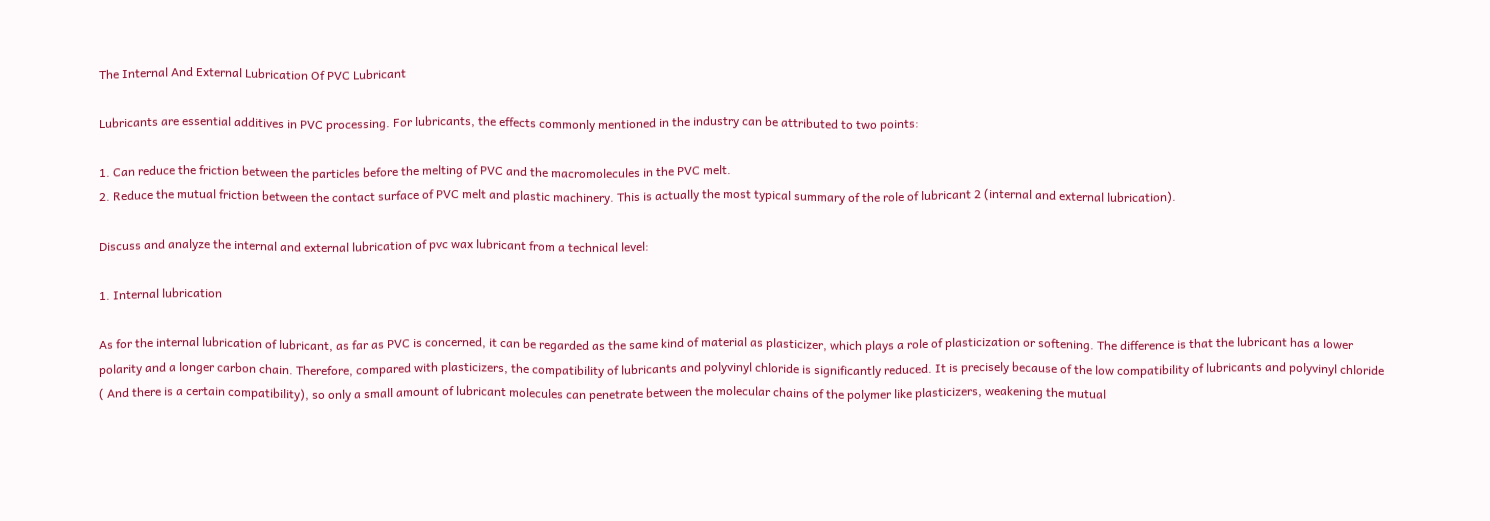The Internal And External Lubrication Of PVC Lubricant

Lubricants are essential additives in PVC processing. For lubricants, the effects commonly mentioned in the industry can be attributed to two points:

1. Can reduce the friction between the particles before the melting of PVC and the macromolecules in the PVC melt.
2. Reduce the mutual friction between the contact surface of PVC melt and plastic machinery. This is actually the most typical summary of the role of lubricant 2 (internal and external lubrication).

Discuss and analyze the internal and external lubrication of pvc wax lubricant from a technical level:

1. Internal lubrication

As for the internal lubrication of lubricant, as far as PVC is concerned, it can be regarded as the same kind of material as plasticizer, which plays a role of plasticization or softening. The difference is that the lubricant has a lower polarity and a longer carbon chain. Therefore, compared with plasticizers, the compatibility of lubricants and polyvinyl chloride is significantly reduced. It is precisely because of the low compatibility of lubricants and polyvinyl chloride ( And there is a certain compatibility), so only a small amount of lubricant molecules can penetrate between the molecular chains of the polymer like plasticizers, weakening the mutual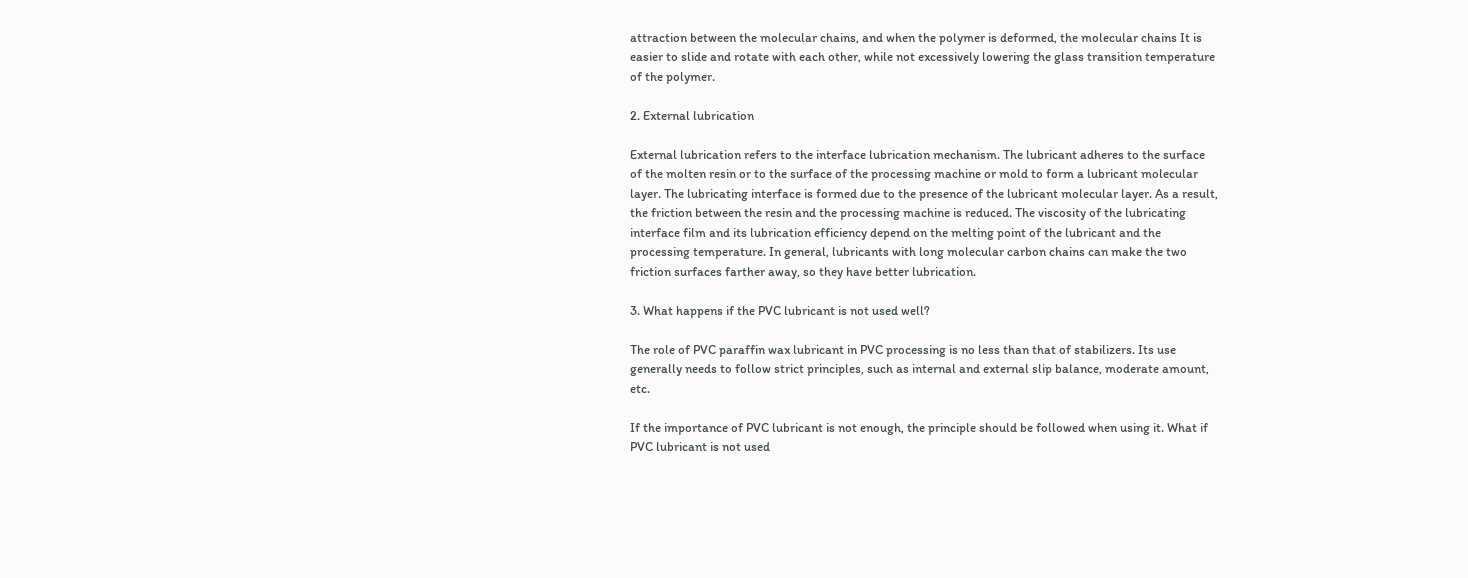attraction between the molecular chains, and when the polymer is deformed, the molecular chains It is easier to slide and rotate with each other, while not excessively lowering the glass transition temperature of the polymer.

2. External lubrication

External lubrication refers to the interface lubrication mechanism. The lubricant adheres to the surface of the molten resin or to the surface of the processing machine or mold to form a lubricant molecular layer. The lubricating interface is formed due to the presence of the lubricant molecular layer. As a result, the friction between the resin and the processing machine is reduced. The viscosity of the lubricating interface film and its lubrication efficiency depend on the melting point of the lubricant and the processing temperature. In general, lubricants with long molecular carbon chains can make the two friction surfaces farther away, so they have better lubrication.

3. What happens if the PVC lubricant is not used well?

The role of PVC paraffin wax lubricant in PVC processing is no less than that of stabilizers. Its use generally needs to follow strict principles, such as internal and external slip balance, moderate amount, etc.

If the importance of PVC lubricant is not enough, the principle should be followed when using it. What if PVC lubricant is not used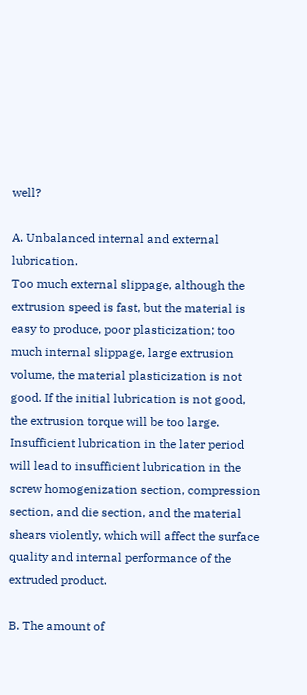well?

A. Unbalanced internal and external lubrication.
Too much external slippage, although the extrusion speed is fast, but the material is easy to produce, poor plasticization; too much internal slippage, large extrusion volume, the material plasticization is not good. If the initial lubrication is not good, the extrusion torque will be too large. Insufficient lubrication in the later period will lead to insufficient lubrication in the screw homogenization section, compression section, and die section, and the material shears violently, which will affect the surface quality and internal performance of the extruded product.

B. The amount of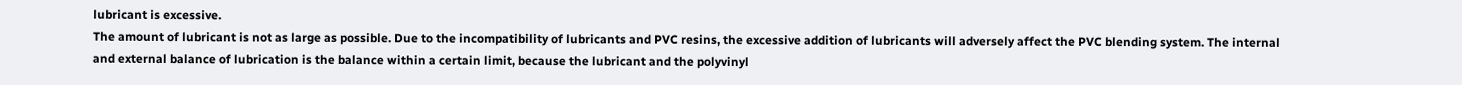lubricant is excessive.
The amount of lubricant is not as large as possible. Due to the incompatibility of lubricants and PVC resins, the excessive addition of lubricants will adversely affect the PVC blending system. The internal and external balance of lubrication is the balance within a certain limit, because the lubricant and the polyvinyl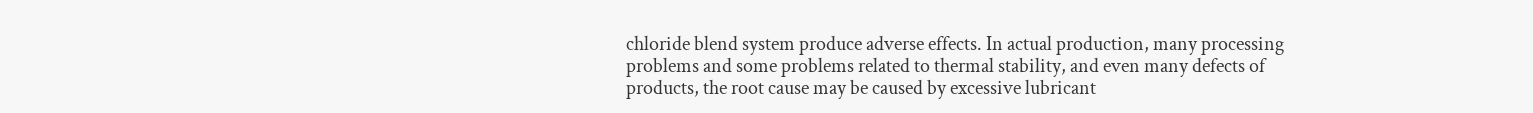chloride blend system produce adverse effects. In actual production, many processing problems and some problems related to thermal stability, and even many defects of products, the root cause may be caused by excessive lubricant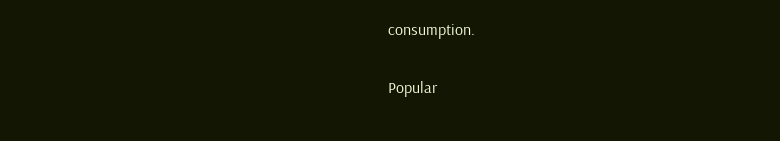consumption.

Popular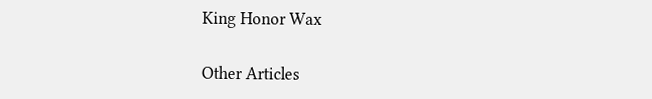King Honor Wax

Other Articles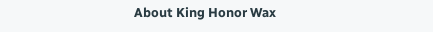About King Honor Wax